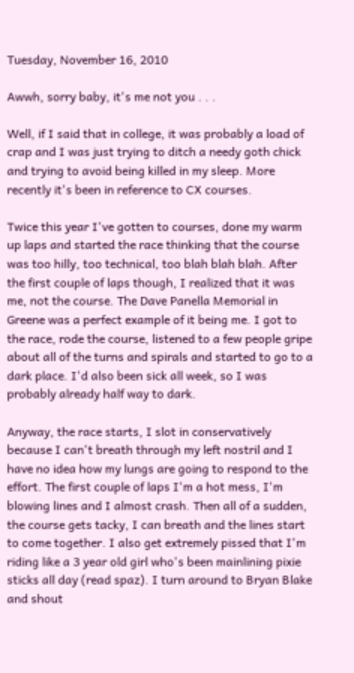Tuesday, November 16, 2010

Awwh, sorry baby, it's me not you . . .

Well, if I said that in college, it was probably a load of crap and I was just trying to ditch a needy goth chick and trying to avoid being killed in my sleep. More recently it's been in reference to CX courses.

Twice this year I've gotten to courses, done my warm up laps and started the race thinking that the course was too hilly, too technical, too blah blah blah. After the first couple of laps though, I realized that it was me, not the course. The Dave Panella Memorial in Greene was a perfect example of it being me. I got to the race, rode the course, listened to a few people gripe about all of the turns and spirals and started to go to a dark place. I'd also been sick all week, so I was probably already half way to dark.

Anyway, the race starts, I slot in conservatively because I can't breath through my left nostril and I have no idea how my lungs are going to respond to the effort. The first couple of laps I'm a hot mess, I'm blowing lines and I almost crash. Then all of a sudden, the course gets tacky, I can breath and the lines start to come together. I also get extremely pissed that I'm riding like a 3 year old girl who's been mainlining pixie sticks all day (read spaz). I turn around to Bryan Blake and shout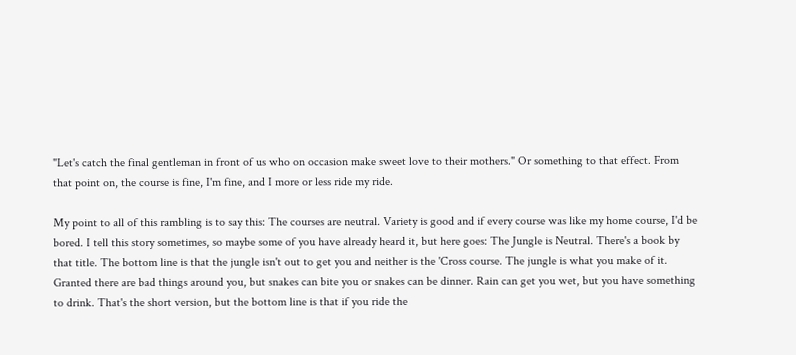"Let's catch the final gentleman in front of us who on occasion make sweet love to their mothers." Or something to that effect. From that point on, the course is fine, I'm fine, and I more or less ride my ride.

My point to all of this rambling is to say this: The courses are neutral. Variety is good and if every course was like my home course, I'd be bored. I tell this story sometimes, so maybe some of you have already heard it, but here goes: The Jungle is Neutral. There's a book by that title. The bottom line is that the jungle isn't out to get you and neither is the 'Cross course. The jungle is what you make of it. Granted there are bad things around you, but snakes can bite you or snakes can be dinner. Rain can get you wet, but you have something to drink. That's the short version, but the bottom line is that if you ride the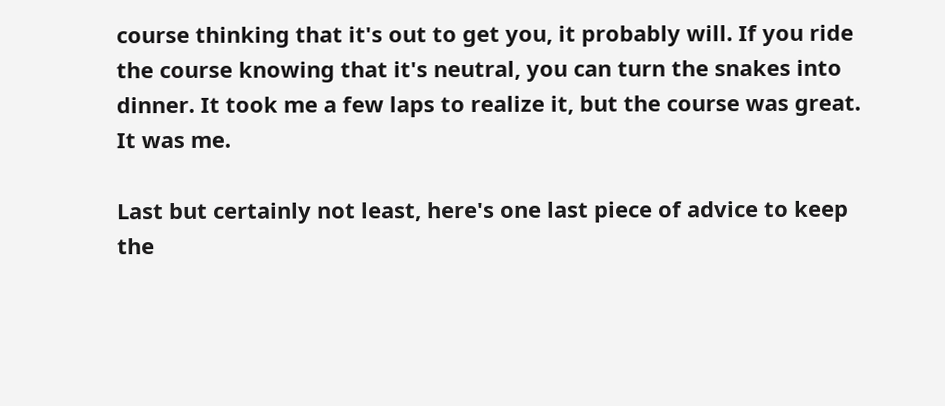course thinking that it's out to get you, it probably will. If you ride the course knowing that it's neutral, you can turn the snakes into dinner. It took me a few laps to realize it, but the course was great. It was me.

Last but certainly not least, here's one last piece of advice to keep the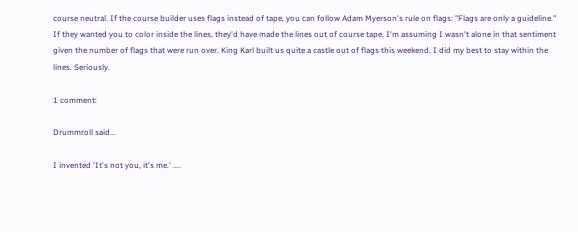course neutral. If the course builder uses flags instead of tape, you can follow Adam Myerson's rule on flags: "Flags are only a guideline." If they wanted you to color inside the lines, they'd have made the lines out of course tape. I'm assuming I wasn't alone in that sentiment given the number of flags that were run over. King Karl built us quite a castle out of flags this weekend. I did my best to stay within the lines. Seriously.

1 comment:

Drummroll said...

I invented 'It's not you, it's me.' ....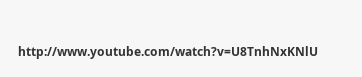http://www.youtube.com/watch?v=U8TnhNxKNlU